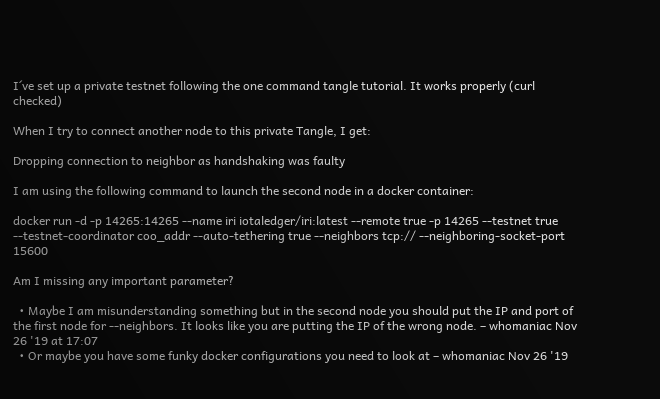I´ve set up a private testnet following the one command tangle tutorial. It works properly (curl checked)

When I try to connect another node to this private Tangle, I get:

Dropping connection to neighbor as handshaking was faulty

I am using the following command to launch the second node in a docker container:

docker run -d -p 14265:14265 --name iri iotaledger/iri:latest --remote true -p 14265 --testnet true --testnet-coordinator coo_addr --auto-tethering true --neighbors tcp:// --neighboring-socket-port 15600

Am I missing any important parameter?

  • Maybe I am misunderstanding something but in the second node you should put the IP and port of the first node for --neighbors. It looks like you are putting the IP of the wrong node. – whomaniac Nov 26 '19 at 17:07
  • Or maybe you have some funky docker configurations you need to look at – whomaniac Nov 26 '19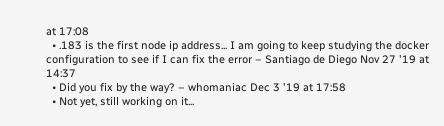at 17:08
  • .183 is the first node ip address... I am going to keep studying the docker configuration to see if I can fix the error – Santiago de Diego Nov 27 '19 at 14:37
  • Did you fix by the way? – whomaniac Dec 3 '19 at 17:58
  • Not yet, still working on it...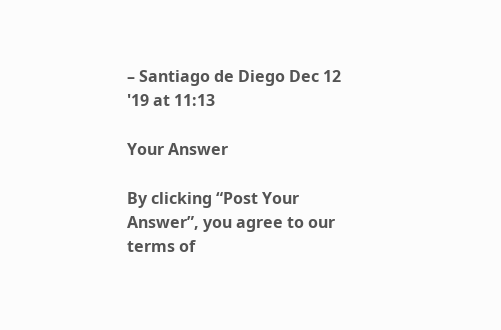– Santiago de Diego Dec 12 '19 at 11:13

Your Answer

By clicking “Post Your Answer”, you agree to our terms of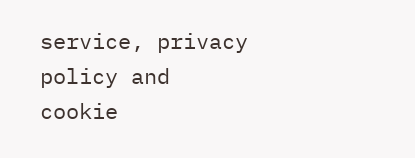service, privacy policy and cookie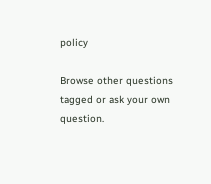policy

Browse other questions tagged or ask your own question.